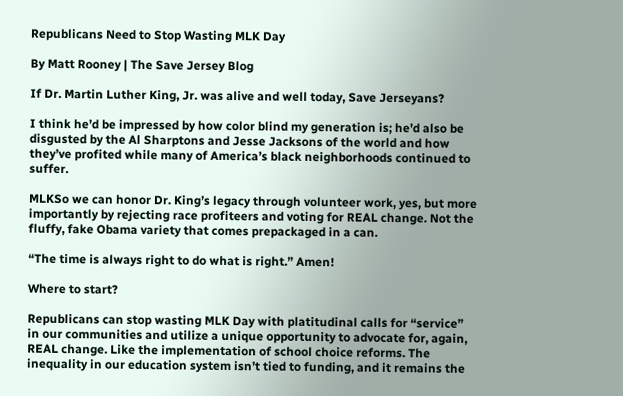Republicans Need to Stop Wasting MLK Day

By Matt Rooney | The Save Jersey Blog

If Dr. Martin Luther King, Jr. was alive and well today, Save Jerseyans?

I think he’d be impressed by how color blind my generation is; he’d also be disgusted by the Al Sharptons and Jesse Jacksons of the world and how they’ve profited while many of America’s black neighborhoods continued to suffer.

MLKSo we can honor Dr. King’s legacy through volunteer work, yes, but more importantly by rejecting race profiteers and voting for REAL change. Not the fluffy, fake Obama variety that comes prepackaged in a can.

“The time is always right to do what is right.” Amen!

Where to start?

Republicans can stop wasting MLK Day with platitudinal calls for “service” in our communities and utilize a unique opportunity to advocate for, again, REAL change. Like the implementation of school choice reforms. The inequality in our education system isn’t tied to funding, and it remains the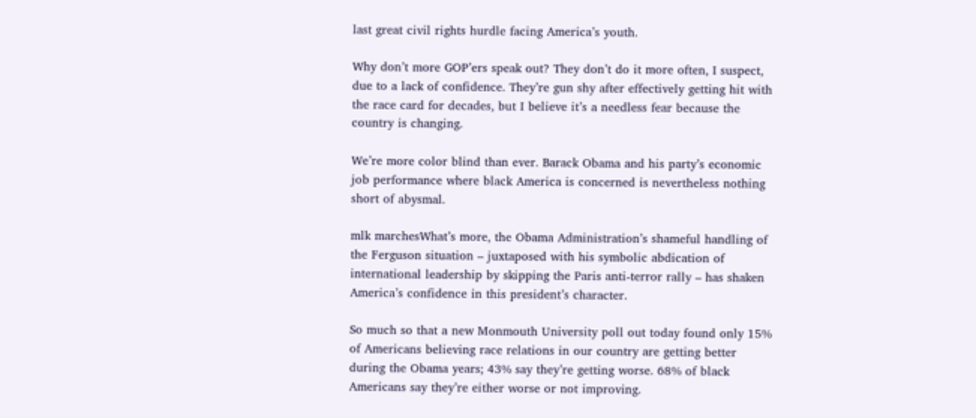last great civil rights hurdle facing America’s youth.

Why don’t more GOP’ers speak out? They don’t do it more often, I suspect, due to a lack of confidence. They’re gun shy after effectively getting hit with the race card for decades, but I believe it’s a needless fear because the country is changing.

We’re more color blind than ever. Barack Obama and his party’s economic job performance where black America is concerned is nevertheless nothing short of abysmal.

mlk marchesWhat’s more, the Obama Administration’s shameful handling of the Ferguson situation – juxtaposed with his symbolic abdication of international leadership by skipping the Paris anti-terror rally – has shaken America’s confidence in this president’s character.

So much so that a new Monmouth University poll out today found only 15% of Americans believing race relations in our country are getting better during the Obama years; 43% say they’re getting worse. 68% of black Americans say they’re either worse or not improving.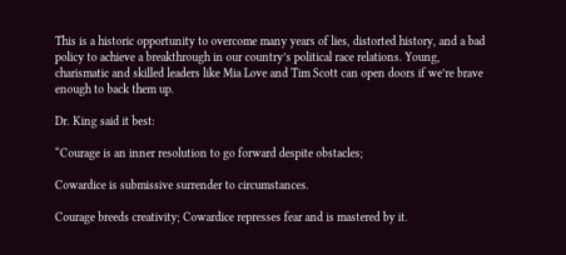This is a historic opportunity to overcome many years of lies, distorted history, and a bad policy to achieve a breakthrough in our country’s political race relations. Young, charismatic and skilled leaders like Mia Love and Tim Scott can open doors if we’re brave enough to back them up.

Dr. King said it best:

“Courage is an inner resolution to go forward despite obstacles;

Cowardice is submissive surrender to circumstances.

Courage breeds creativity; Cowardice represses fear and is mastered by it.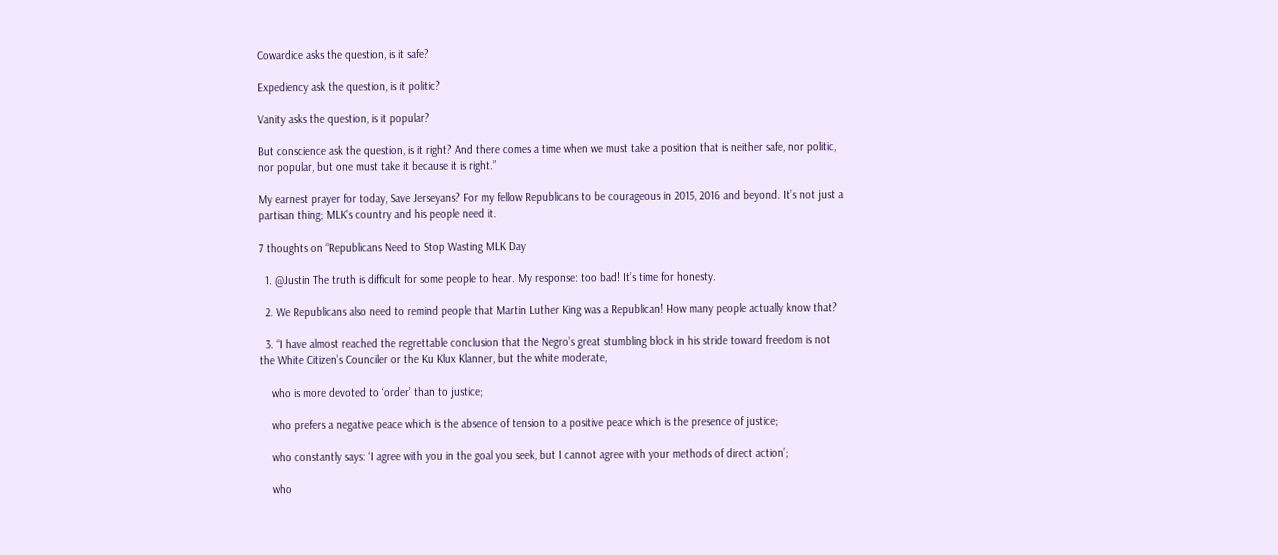Cowardice asks the question, is it safe?

Expediency ask the question, is it politic?

Vanity asks the question, is it popular?

But conscience ask the question, is it right? And there comes a time when we must take a position that is neither safe, nor politic, nor popular, but one must take it because it is right.”

My earnest prayer for today, Save Jerseyans? For my fellow Republicans to be courageous in 2015, 2016 and beyond. It’s not just a partisan thing; MLK’s country and his people need it.

7 thoughts on “Republicans Need to Stop Wasting MLK Day

  1. @Justin The truth is difficult for some people to hear. My response: too bad! It’s time for honesty.

  2. We Republicans also need to remind people that Martin Luther King was a Republican! How many people actually know that?

  3. “I have almost reached the regrettable conclusion that the Negro’s great stumbling block in his stride toward freedom is not the White Citizen’s Counciler or the Ku Klux Klanner, but the white moderate,

    who is more devoted to ‘order’ than to justice;

    who prefers a negative peace which is the absence of tension to a positive peace which is the presence of justice;

    who constantly says: ‘I agree with you in the goal you seek, but I cannot agree with your methods of direct action’;

    who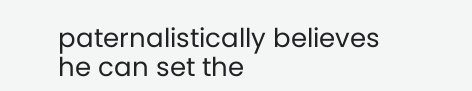paternalistically believes he can set the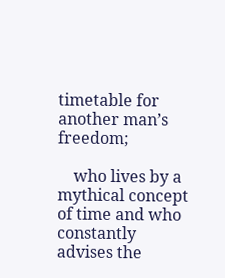timetable for another man’s freedom;

    who lives by a mythical concept of time and who constantly advises the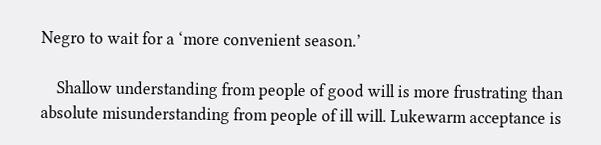Negro to wait for a ‘more convenient season.’

    Shallow understanding from people of good will is more frustrating than absolute misunderstanding from people of ill will. Lukewarm acceptance is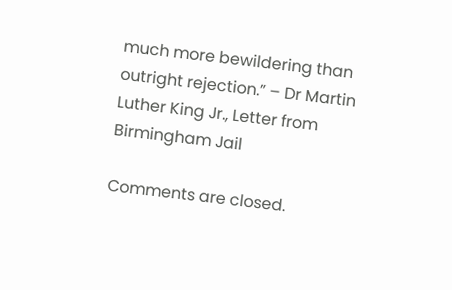much more bewildering than outright rejection.” – Dr Martin Luther King Jr., Letter from Birmingham Jail

Comments are closed.